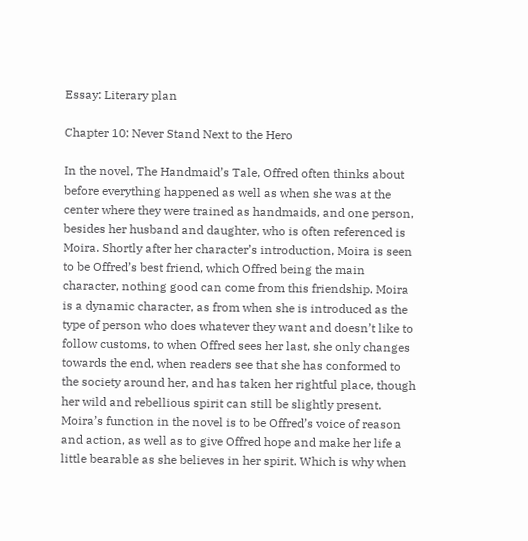Essay: Literary plan

Chapter 10: Never Stand Next to the Hero

In the novel, The Handmaid’s Tale, Offred often thinks about before everything happened as well as when she was at the center where they were trained as handmaids, and one person, besides her husband and daughter, who is often referenced is Moira. Shortly after her character’s introduction, Moira is seen to be Offred’s best friend, which Offred being the main character, nothing good can come from this friendship. Moira is a dynamic character, as from when she is introduced as the type of person who does whatever they want and doesn’t like to follow customs, to when Offred sees her last, she only changes towards the end, when readers see that she has conformed to the society around her, and has taken her rightful place, though her wild and rebellious spirit can still be slightly present. Moira’s function in the novel is to be Offred’s voice of reason and action, as well as to give Offred hope and make her life a little bearable as she believes in her spirit. Which is why when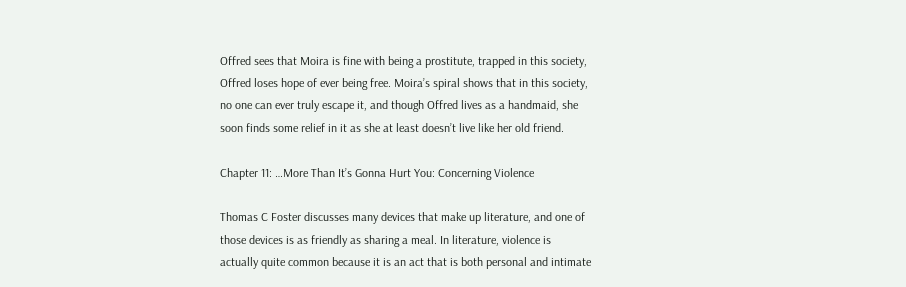Offred sees that Moira is fine with being a prostitute, trapped in this society, Offred loses hope of ever being free. Moira’s spiral shows that in this society, no one can ever truly escape it, and though Offred lives as a handmaid, she soon finds some relief in it as she at least doesn’t live like her old friend.

Chapter 11: …More Than It’s Gonna Hurt You: Concerning Violence

Thomas C Foster discusses many devices that make up literature, and one of those devices is as friendly as sharing a meal. In literature, violence is actually quite common because it is an act that is both personal and intimate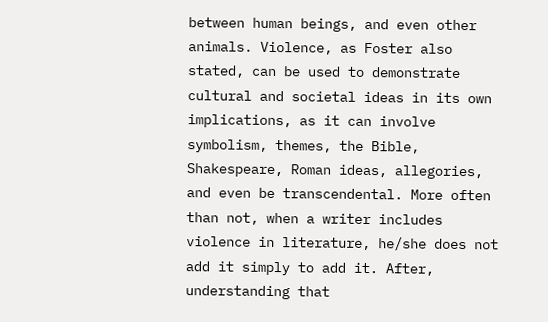between human beings, and even other animals. Violence, as Foster also stated, can be used to demonstrate cultural and societal ideas in its own implications, as it can involve symbolism, themes, the Bible, Shakespeare, Roman ideas, allegories, and even be transcendental. More often than not, when a writer includes violence in literature, he/she does not add it simply to add it. After, understanding that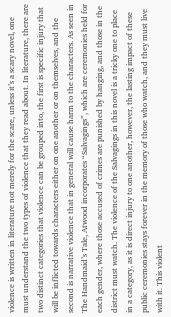violence is written in literature not merely for the scare, unless it’s a scary novel, one must understand the two types of violence that they read about. In literature, there are two distinct categories that violence can be grouped into, the first is specific injury that will be inflicted towards characters either on one another or on themselves, and the second is narrative violence that in general will cause harm to the characters. As seen in The Handmaid’s Tale, Atwood incorporates “Salvagings”, which are ceremonies held for each gender, where those accused of crimes are punished by hanging, and those in the district must watch. The violence of the Salvagings in this novel is a tricky one to place in a category, as it is direct injury to one another, however, the lasting impact of these public ceremonies stays forever in the memory of those who watch, and they must live with it. This violent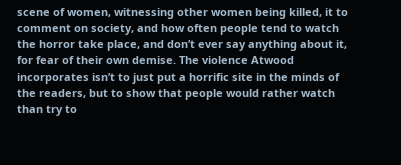scene of women, witnessing other women being killed, it to comment on society, and how often people tend to watch the horror take place, and don’t ever say anything about it, for fear of their own demise. The violence Atwood incorporates isn’t to just put a horrific site in the minds of the readers, but to show that people would rather watch than try to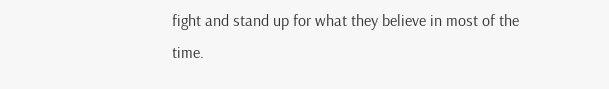fight and stand up for what they believe in most of the time.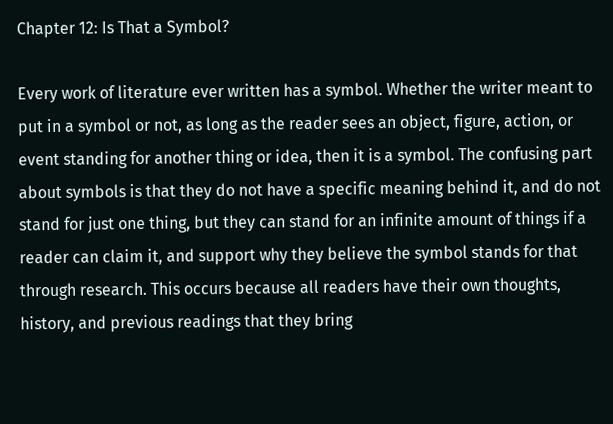Chapter 12: Is That a Symbol?

Every work of literature ever written has a symbol. Whether the writer meant to put in a symbol or not, as long as the reader sees an object, figure, action, or event standing for another thing or idea, then it is a symbol. The confusing part about symbols is that they do not have a specific meaning behind it, and do not stand for just one thing, but they can stand for an infinite amount of things if a reader can claim it, and support why they believe the symbol stands for that through research. This occurs because all readers have their own thoughts, history, and previous readings that they bring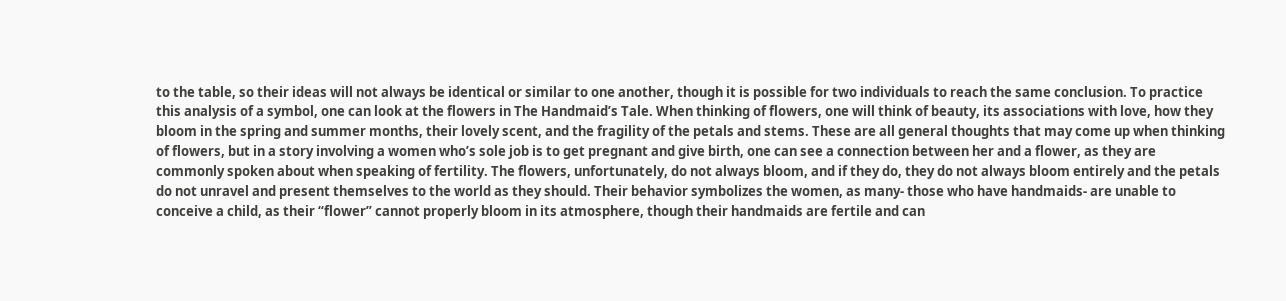to the table, so their ideas will not always be identical or similar to one another, though it is possible for two individuals to reach the same conclusion. To practice this analysis of a symbol, one can look at the flowers in The Handmaid’s Tale. When thinking of flowers, one will think of beauty, its associations with love, how they bloom in the spring and summer months, their lovely scent, and the fragility of the petals and stems. These are all general thoughts that may come up when thinking of flowers, but in a story involving a women who’s sole job is to get pregnant and give birth, one can see a connection between her and a flower, as they are commonly spoken about when speaking of fertility. The flowers, unfortunately, do not always bloom, and if they do, they do not always bloom entirely and the petals do not unravel and present themselves to the world as they should. Their behavior symbolizes the women, as many- those who have handmaids- are unable to conceive a child, as their “flower” cannot properly bloom in its atmosphere, though their handmaids are fertile and can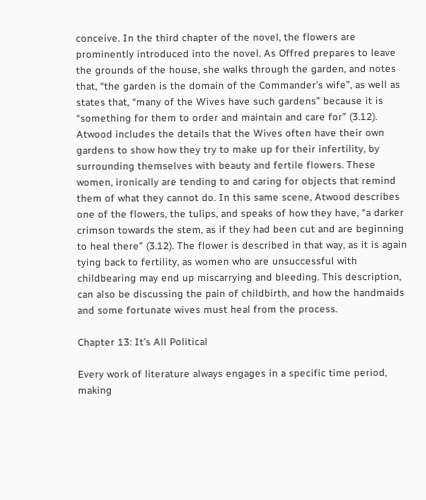conceive. In the third chapter of the novel, the flowers are prominently introduced into the novel. As Offred prepares to leave the grounds of the house, she walks through the garden, and notes that, “the garden is the domain of the Commander’s wife”, as well as states that, “many of the Wives have such gardens” because it is “something for them to order and maintain and care for” (3.12). Atwood includes the details that the Wives often have their own gardens to show how they try to make up for their infertility, by surrounding themselves with beauty and fertile flowers. These women, ironically are tending to and caring for objects that remind them of what they cannot do. In this same scene, Atwood describes one of the flowers, the tulips, and speaks of how they have, “a darker crimson towards the stem, as if they had been cut and are beginning to heal there” (3.12). The flower is described in that way, as it is again tying back to fertility, as women who are unsuccessful with childbearing may end up miscarrying and bleeding. This description, can also be discussing the pain of childbirth, and how the handmaids and some fortunate wives must heal from the process.

Chapter 13: It’s All Political

Every work of literature always engages in a specific time period, making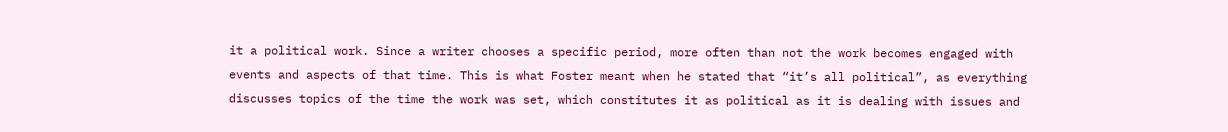it a political work. Since a writer chooses a specific period, more often than not the work becomes engaged with events and aspects of that time. This is what Foster meant when he stated that “it’s all political”, as everything discusses topics of the time the work was set, which constitutes it as political as it is dealing with issues and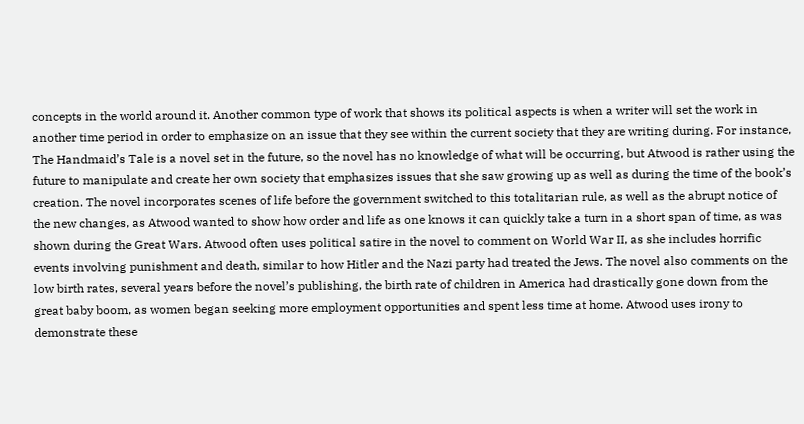concepts in the world around it. Another common type of work that shows its political aspects is when a writer will set the work in another time period in order to emphasize on an issue that they see within the current society that they are writing during. For instance, The Handmaid’s Tale is a novel set in the future, so the novel has no knowledge of what will be occurring, but Atwood is rather using the future to manipulate and create her own society that emphasizes issues that she saw growing up as well as during the time of the book’s creation. The novel incorporates scenes of life before the government switched to this totalitarian rule, as well as the abrupt notice of the new changes, as Atwood wanted to show how order and life as one knows it can quickly take a turn in a short span of time, as was shown during the Great Wars. Atwood often uses political satire in the novel to comment on World War II, as she includes horrific events involving punishment and death, similar to how Hitler and the Nazi party had treated the Jews. The novel also comments on the low birth rates, several years before the novel’s publishing, the birth rate of children in America had drastically gone down from the great baby boom, as women began seeking more employment opportunities and spent less time at home. Atwood uses irony to demonstrate these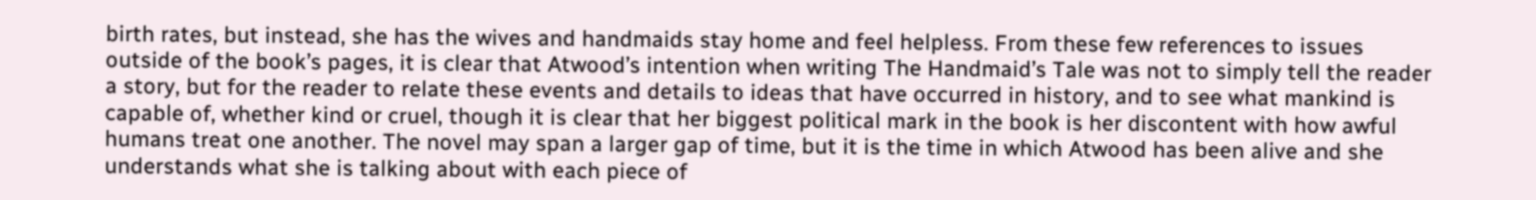birth rates, but instead, she has the wives and handmaids stay home and feel helpless. From these few references to issues outside of the book’s pages, it is clear that Atwood’s intention when writing The Handmaid’s Tale was not to simply tell the reader a story, but for the reader to relate these events and details to ideas that have occurred in history, and to see what mankind is capable of, whether kind or cruel, though it is clear that her biggest political mark in the book is her discontent with how awful humans treat one another. The novel may span a larger gap of time, but it is the time in which Atwood has been alive and she understands what she is talking about with each piece of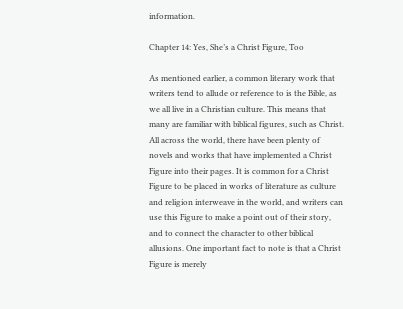information.

Chapter 14: Yes, She’s a Christ Figure, Too

As mentioned earlier, a common literary work that writers tend to allude or reference to is the Bible, as we all live in a Christian culture. This means that many are familiar with biblical figures, such as Christ. All across the world, there have been plenty of novels and works that have implemented a Christ Figure into their pages. It is common for a Christ Figure to be placed in works of literature as culture and religion interweave in the world, and writers can use this Figure to make a point out of their story, and to connect the character to other biblical allusions. One important fact to note is that a Christ Figure is merely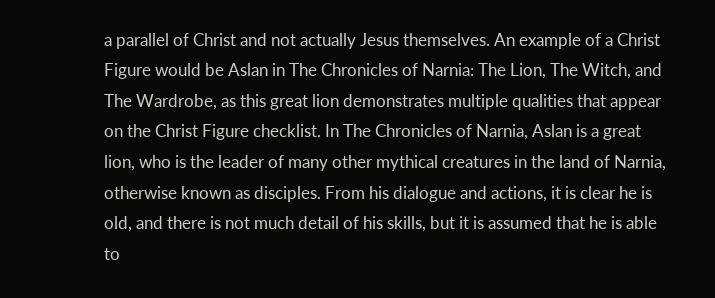a parallel of Christ and not actually Jesus themselves. An example of a Christ Figure would be Aslan in The Chronicles of Narnia: The Lion, The Witch, and The Wardrobe, as this great lion demonstrates multiple qualities that appear on the Christ Figure checklist. In The Chronicles of Narnia, Aslan is a great lion, who is the leader of many other mythical creatures in the land of Narnia, otherwise known as disciples. From his dialogue and actions, it is clear he is old, and there is not much detail of his skills, but it is assumed that he is able to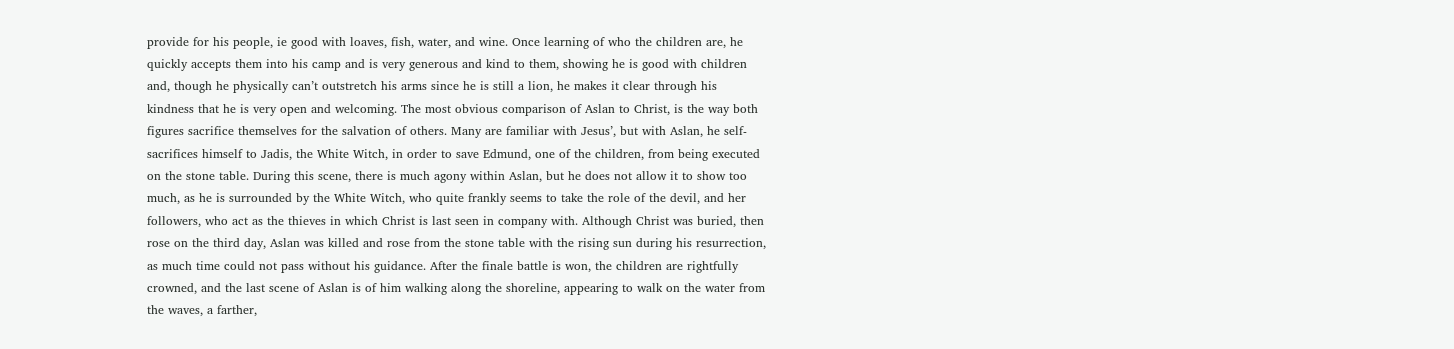provide for his people, ie good with loaves, fish, water, and wine. Once learning of who the children are, he quickly accepts them into his camp and is very generous and kind to them, showing he is good with children and, though he physically can’t outstretch his arms since he is still a lion, he makes it clear through his kindness that he is very open and welcoming. The most obvious comparison of Aslan to Christ, is the way both figures sacrifice themselves for the salvation of others. Many are familiar with Jesus’, but with Aslan, he self-sacrifices himself to Jadis, the White Witch, in order to save Edmund, one of the children, from being executed on the stone table. During this scene, there is much agony within Aslan, but he does not allow it to show too much, as he is surrounded by the White Witch, who quite frankly seems to take the role of the devil, and her followers, who act as the thieves in which Christ is last seen in company with. Although Christ was buried, then rose on the third day, Aslan was killed and rose from the stone table with the rising sun during his resurrection, as much time could not pass without his guidance. After the finale battle is won, the children are rightfully crowned, and the last scene of Aslan is of him walking along the shoreline, appearing to walk on the water from the waves, a farther,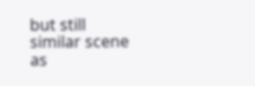but still similar scene as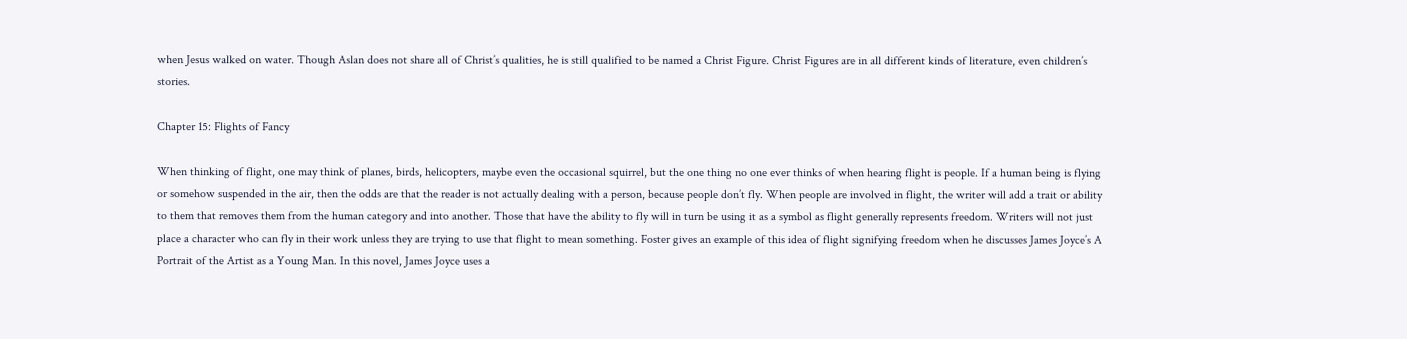when Jesus walked on water. Though Aslan does not share all of Christ’s qualities, he is still qualified to be named a Christ Figure. Christ Figures are in all different kinds of literature, even children’s stories.

Chapter 15: Flights of Fancy

When thinking of flight, one may think of planes, birds, helicopters, maybe even the occasional squirrel, but the one thing no one ever thinks of when hearing flight is people. If a human being is flying or somehow suspended in the air, then the odds are that the reader is not actually dealing with a person, because people don’t fly. When people are involved in flight, the writer will add a trait or ability to them that removes them from the human category and into another. Those that have the ability to fly will in turn be using it as a symbol as flight generally represents freedom. Writers will not just place a character who can fly in their work unless they are trying to use that flight to mean something. Foster gives an example of this idea of flight signifying freedom when he discusses James Joyce’s A Portrait of the Artist as a Young Man. In this novel, James Joyce uses a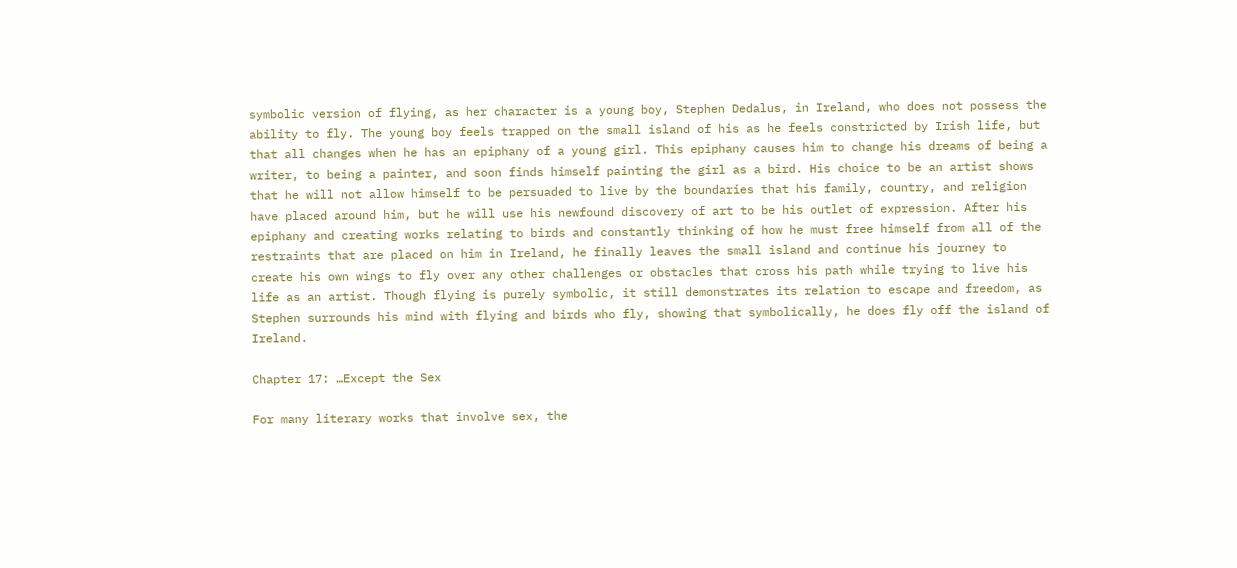symbolic version of flying, as her character is a young boy, Stephen Dedalus, in Ireland, who does not possess the ability to fly. The young boy feels trapped on the small island of his as he feels constricted by Irish life, but that all changes when he has an epiphany of a young girl. This epiphany causes him to change his dreams of being a writer, to being a painter, and soon finds himself painting the girl as a bird. His choice to be an artist shows that he will not allow himself to be persuaded to live by the boundaries that his family, country, and religion have placed around him, but he will use his newfound discovery of art to be his outlet of expression. After his epiphany and creating works relating to birds and constantly thinking of how he must free himself from all of the restraints that are placed on him in Ireland, he finally leaves the small island and continue his journey to create his own wings to fly over any other challenges or obstacles that cross his path while trying to live his life as an artist. Though flying is purely symbolic, it still demonstrates its relation to escape and freedom, as Stephen surrounds his mind with flying and birds who fly, showing that symbolically, he does fly off the island of Ireland.

Chapter 17: …Except the Sex

For many literary works that involve sex, the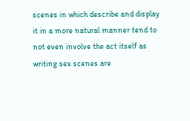scenes in which describe and display it in a more natural manner tend to not even involve the act itself as writing sex scenes are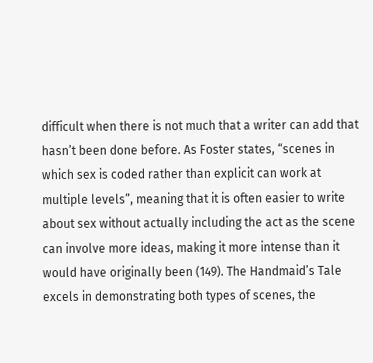difficult when there is not much that a writer can add that hasn’t been done before. As Foster states, “scenes in which sex is coded rather than explicit can work at multiple levels”, meaning that it is often easier to write about sex without actually including the act as the scene can involve more ideas, making it more intense than it would have originally been (149). The Handmaid’s Tale excels in demonstrating both types of scenes, the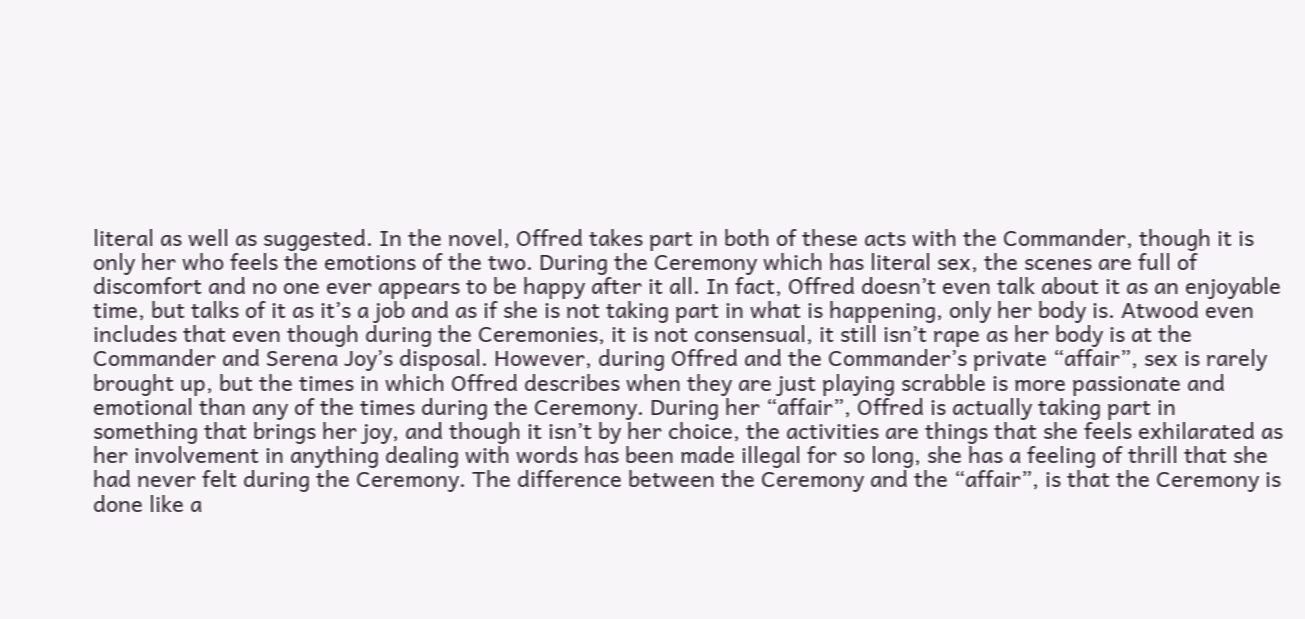literal as well as suggested. In the novel, Offred takes part in both of these acts with the Commander, though it is only her who feels the emotions of the two. During the Ceremony which has literal sex, the scenes are full of discomfort and no one ever appears to be happy after it all. In fact, Offred doesn’t even talk about it as an enjoyable time, but talks of it as it’s a job and as if she is not taking part in what is happening, only her body is. Atwood even includes that even though during the Ceremonies, it is not consensual, it still isn’t rape as her body is at the Commander and Serena Joy’s disposal. However, during Offred and the Commander’s private “affair”, sex is rarely brought up, but the times in which Offred describes when they are just playing scrabble is more passionate and emotional than any of the times during the Ceremony. During her “affair”, Offred is actually taking part in something that brings her joy, and though it isn’t by her choice, the activities are things that she feels exhilarated as her involvement in anything dealing with words has been made illegal for so long, she has a feeling of thrill that she had never felt during the Ceremony. The difference between the Ceremony and the “affair”, is that the Ceremony is done like a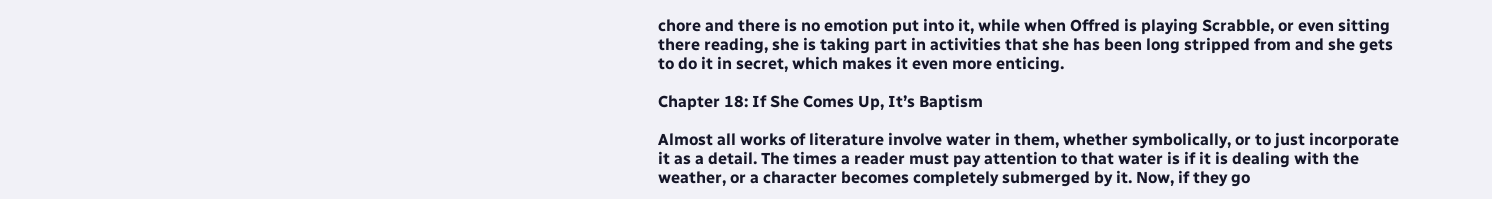chore and there is no emotion put into it, while when Offred is playing Scrabble, or even sitting there reading, she is taking part in activities that she has been long stripped from and she gets to do it in secret, which makes it even more enticing.

Chapter 18: If She Comes Up, It’s Baptism

Almost all works of literature involve water in them, whether symbolically, or to just incorporate it as a detail. The times a reader must pay attention to that water is if it is dealing with the weather, or a character becomes completely submerged by it. Now, if they go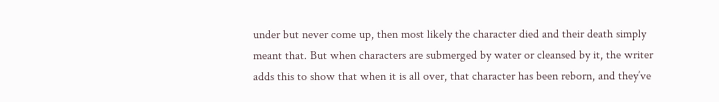under but never come up, then most likely the character died and their death simply meant that. But when characters are submerged by water or cleansed by it, the writer adds this to show that when it is all over, that character has been reborn, and they’ve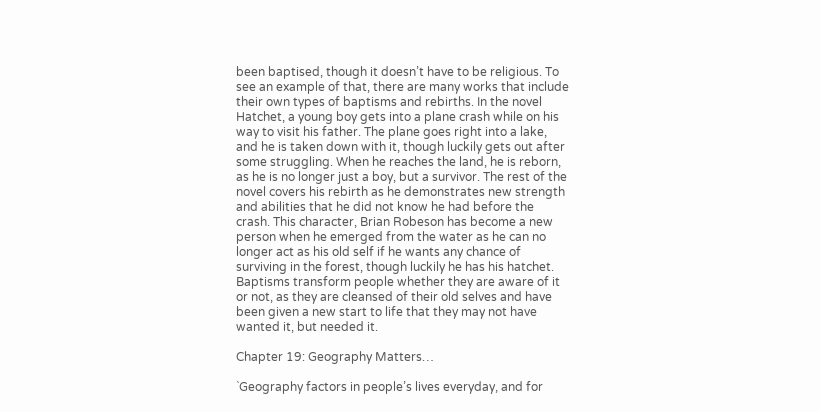been baptised, though it doesn’t have to be religious. To see an example of that, there are many works that include their own types of baptisms and rebirths. In the novel Hatchet, a young boy gets into a plane crash while on his way to visit his father. The plane goes right into a lake, and he is taken down with it, though luckily gets out after some struggling. When he reaches the land, he is reborn, as he is no longer just a boy, but a survivor. The rest of the novel covers his rebirth as he demonstrates new strength and abilities that he did not know he had before the crash. This character, Brian Robeson has become a new person when he emerged from the water as he can no longer act as his old self if he wants any chance of surviving in the forest, though luckily he has his hatchet. Baptisms transform people whether they are aware of it or not, as they are cleansed of their old selves and have been given a new start to life that they may not have wanted it, but needed it.

Chapter 19: Geography Matters…

`Geography factors in people’s lives everyday, and for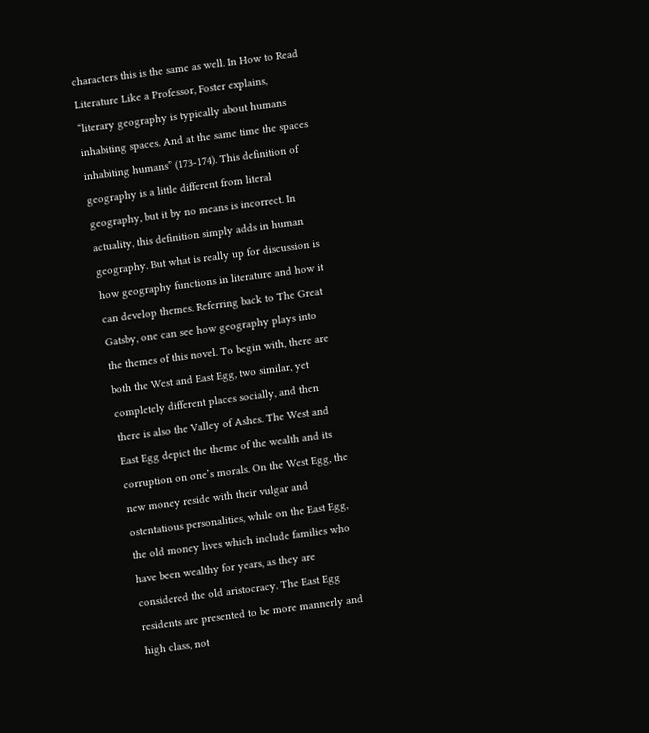characters this is the same as well. In How to Read Literature Like a Professor, Foster explains, “literary geography is typically about humans inhabiting spaces. And at the same time the spaces inhabiting humans” (173-174). This definition of geography is a little different from literal geography, but it by no means is incorrect. In actuality, this definition simply adds in human geography. But what is really up for discussion is how geography functions in literature and how it can develop themes. Referring back to The Great Gatsby, one can see how geography plays into the themes of this novel. To begin with, there are both the West and East Egg, two similar, yet completely different places socially, and then there is also the Valley of Ashes. The West and East Egg depict the theme of the wealth and its corruption on one’s morals. On the West Egg, the new money reside with their vulgar and ostentatious personalities, while on the East Egg, the old money lives which include families who have been wealthy for years, as they are considered the old aristocracy. The East Egg residents are presented to be more mannerly and high class, not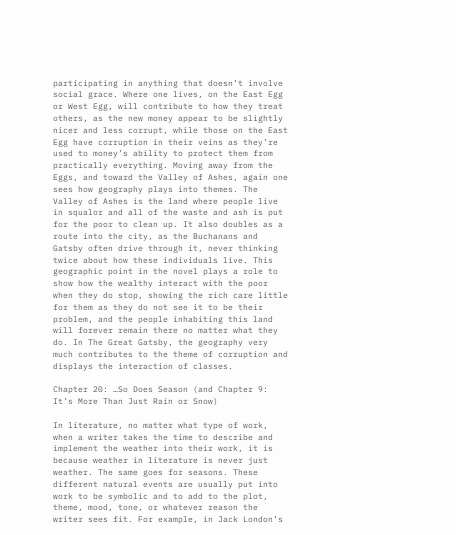participating in anything that doesn’t involve social grace. Where one lives, on the East Egg or West Egg, will contribute to how they treat others, as the new money appear to be slightly nicer and less corrupt, while those on the East Egg have corruption in their veins as they’re used to money’s ability to protect them from practically everything. Moving away from the Eggs, and toward the Valley of Ashes, again one sees how geography plays into themes. The Valley of Ashes is the land where people live in squalor and all of the waste and ash is put for the poor to clean up. It also doubles as a route into the city, as the Buchanans and Gatsby often drive through it, never thinking twice about how these individuals live. This geographic point in the novel plays a role to show how the wealthy interact with the poor when they do stop, showing the rich care little for them as they do not see it to be their problem, and the people inhabiting this land will forever remain there no matter what they do. In The Great Gatsby, the geography very much contributes to the theme of corruption and displays the interaction of classes.

Chapter 20: …So Does Season (and Chapter 9: It’s More Than Just Rain or Snow)

In literature, no matter what type of work, when a writer takes the time to describe and implement the weather into their work, it is because weather in literature is never just weather. The same goes for seasons. These different natural events are usually put into work to be symbolic and to add to the plot, theme, mood, tone, or whatever reason the writer sees fit. For example, in Jack London’s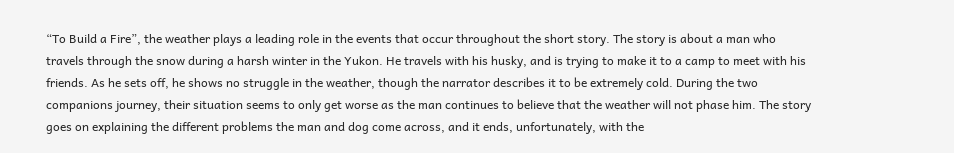“To Build a Fire”, the weather plays a leading role in the events that occur throughout the short story. The story is about a man who travels through the snow during a harsh winter in the Yukon. He travels with his husky, and is trying to make it to a camp to meet with his friends. As he sets off, he shows no struggle in the weather, though the narrator describes it to be extremely cold. During the two companions journey, their situation seems to only get worse as the man continues to believe that the weather will not phase him. The story goes on explaining the different problems the man and dog come across, and it ends, unfortunately, with the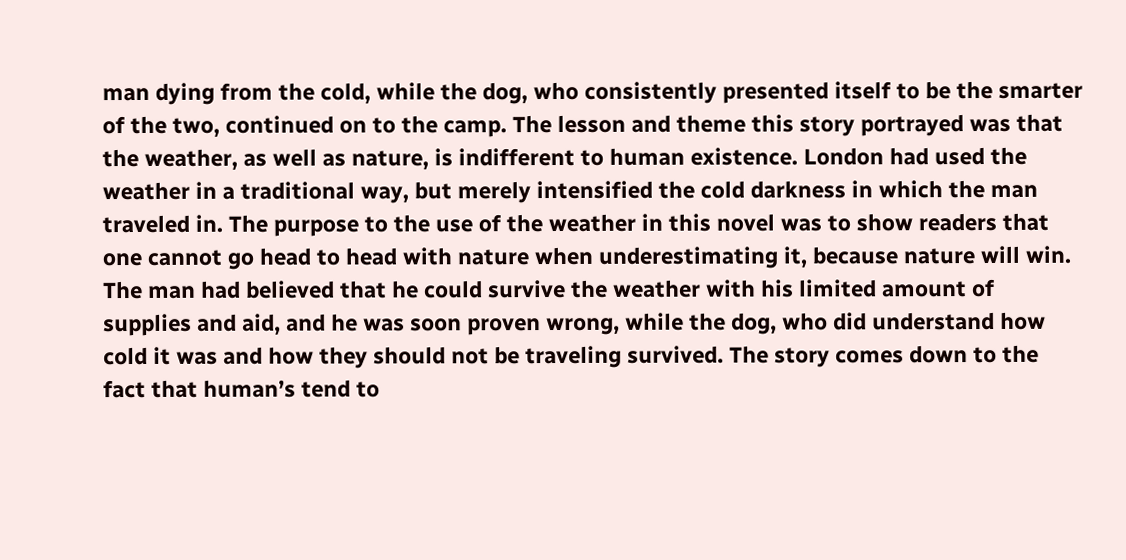man dying from the cold, while the dog, who consistently presented itself to be the smarter of the two, continued on to the camp. The lesson and theme this story portrayed was that the weather, as well as nature, is indifferent to human existence. London had used the weather in a traditional way, but merely intensified the cold darkness in which the man traveled in. The purpose to the use of the weather in this novel was to show readers that one cannot go head to head with nature when underestimating it, because nature will win. The man had believed that he could survive the weather with his limited amount of supplies and aid, and he was soon proven wrong, while the dog, who did understand how cold it was and how they should not be traveling survived. The story comes down to the fact that human’s tend to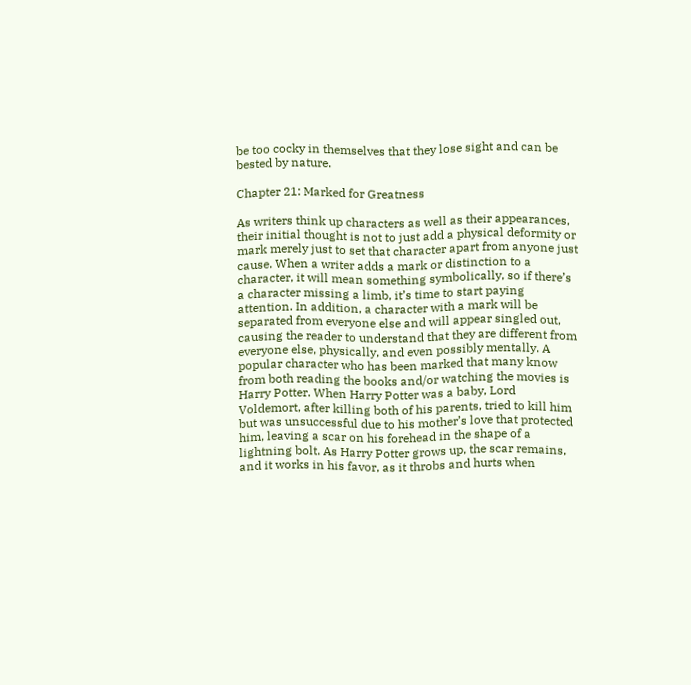be too cocky in themselves that they lose sight and can be bested by nature.

Chapter 21: Marked for Greatness

As writers think up characters as well as their appearances, their initial thought is not to just add a physical deformity or mark merely just to set that character apart from anyone just cause. When a writer adds a mark or distinction to a character, it will mean something symbolically, so if there’s a character missing a limb, it’s time to start paying attention. In addition, a character with a mark will be separated from everyone else and will appear singled out, causing the reader to understand that they are different from everyone else, physically, and even possibly mentally. A popular character who has been marked that many know from both reading the books and/or watching the movies is Harry Potter. When Harry Potter was a baby, Lord Voldemort, after killing both of his parents, tried to kill him but was unsuccessful due to his mother’s love that protected him, leaving a scar on his forehead in the shape of a lightning bolt. As Harry Potter grows up, the scar remains, and it works in his favor, as it throbs and hurts when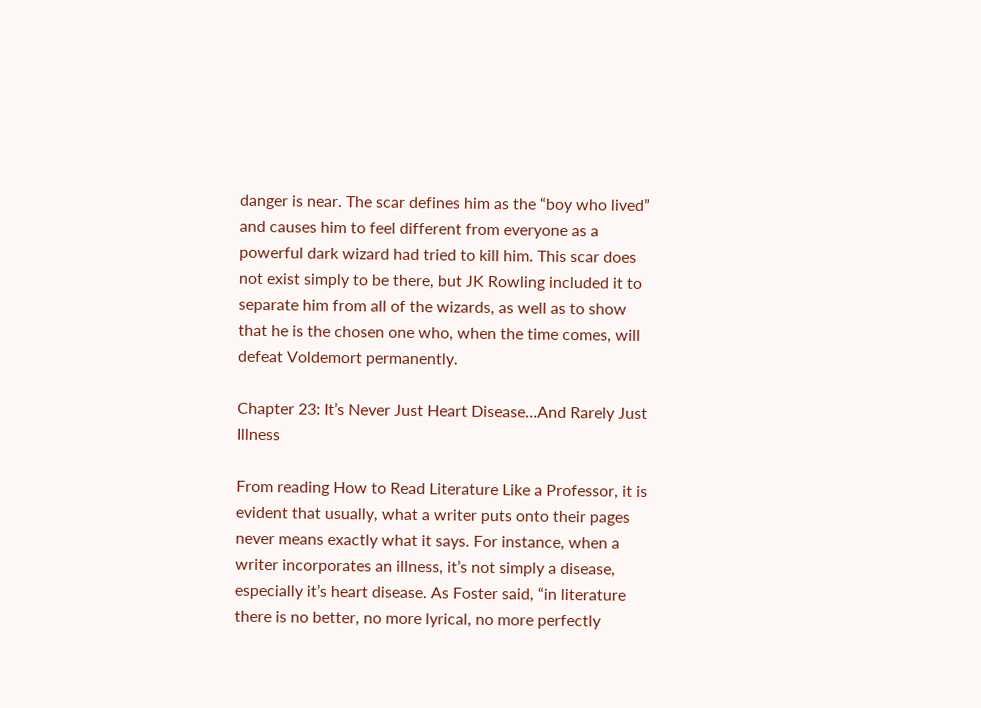danger is near. The scar defines him as the “boy who lived” and causes him to feel different from everyone as a powerful dark wizard had tried to kill him. This scar does not exist simply to be there, but JK Rowling included it to separate him from all of the wizards, as well as to show that he is the chosen one who, when the time comes, will defeat Voldemort permanently.

Chapter 23: It’s Never Just Heart Disease…And Rarely Just Illness

From reading How to Read Literature Like a Professor, it is evident that usually, what a writer puts onto their pages never means exactly what it says. For instance, when a writer incorporates an illness, it’s not simply a disease, especially it’s heart disease. As Foster said, “in literature there is no better, no more lyrical, no more perfectly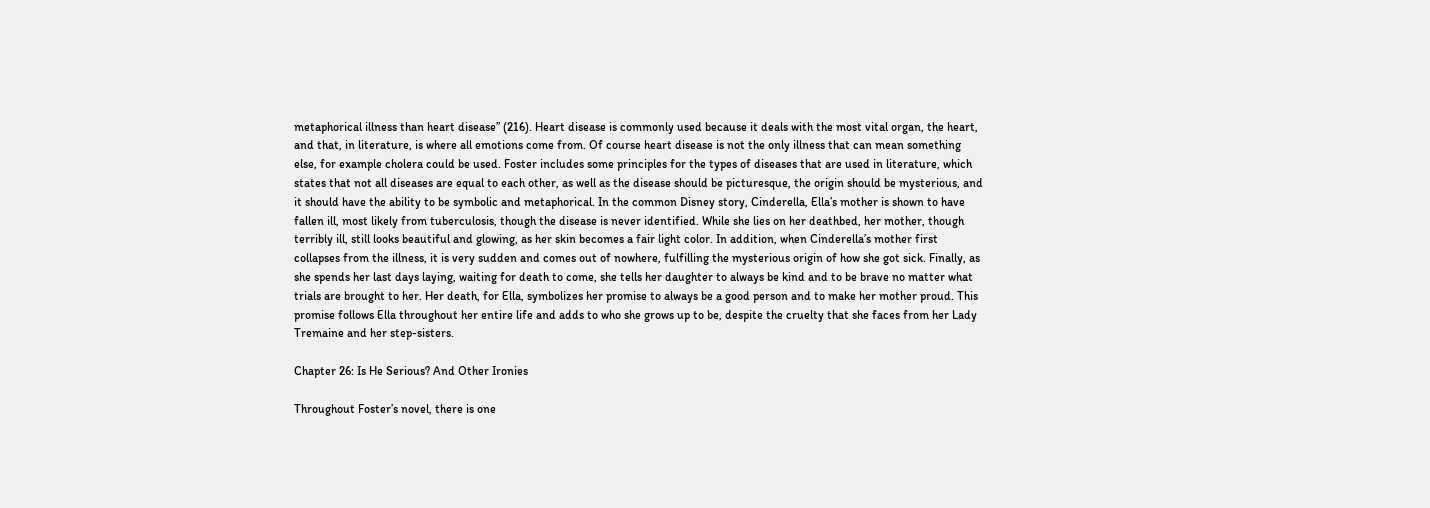metaphorical illness than heart disease” (216). Heart disease is commonly used because it deals with the most vital organ, the heart, and that, in literature, is where all emotions come from. Of course heart disease is not the only illness that can mean something else, for example cholera could be used. Foster includes some principles for the types of diseases that are used in literature, which states that not all diseases are equal to each other, as well as the disease should be picturesque, the origin should be mysterious, and it should have the ability to be symbolic and metaphorical. In the common Disney story, Cinderella, Ella’s mother is shown to have fallen ill, most likely from tuberculosis, though the disease is never identified. While she lies on her deathbed, her mother, though terribly ill, still looks beautiful and glowing, as her skin becomes a fair light color. In addition, when Cinderella’s mother first collapses from the illness, it is very sudden and comes out of nowhere, fulfilling the mysterious origin of how she got sick. Finally, as she spends her last days laying, waiting for death to come, she tells her daughter to always be kind and to be brave no matter what trials are brought to her. Her death, for Ella, symbolizes her promise to always be a good person and to make her mother proud. This promise follows Ella throughout her entire life and adds to who she grows up to be, despite the cruelty that she faces from her Lady Tremaine and her step-sisters.

Chapter 26: Is He Serious? And Other Ironies

Throughout Foster’s novel, there is one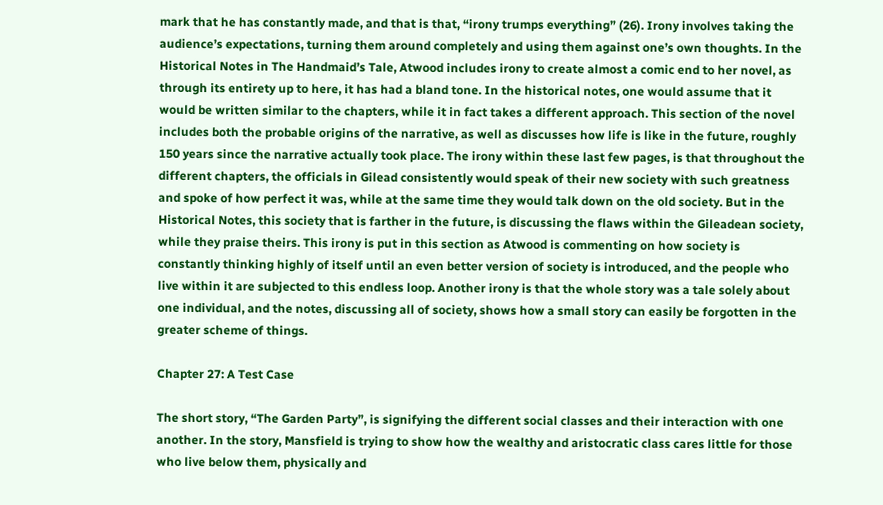mark that he has constantly made, and that is that, “irony trumps everything” (26). Irony involves taking the audience’s expectations, turning them around completely and using them against one’s own thoughts. In the Historical Notes in The Handmaid’s Tale, Atwood includes irony to create almost a comic end to her novel, as through its entirety up to here, it has had a bland tone. In the historical notes, one would assume that it would be written similar to the chapters, while it in fact takes a different approach. This section of the novel includes both the probable origins of the narrative, as well as discusses how life is like in the future, roughly 150 years since the narrative actually took place. The irony within these last few pages, is that throughout the different chapters, the officials in Gilead consistently would speak of their new society with such greatness and spoke of how perfect it was, while at the same time they would talk down on the old society. But in the Historical Notes, this society that is farther in the future, is discussing the flaws within the Gileadean society, while they praise theirs. This irony is put in this section as Atwood is commenting on how society is constantly thinking highly of itself until an even better version of society is introduced, and the people who live within it are subjected to this endless loop. Another irony is that the whole story was a tale solely about one individual, and the notes, discussing all of society, shows how a small story can easily be forgotten in the greater scheme of things.

Chapter 27: A Test Case

The short story, “The Garden Party”, is signifying the different social classes and their interaction with one another. In the story, Mansfield is trying to show how the wealthy and aristocratic class cares little for those who live below them, physically and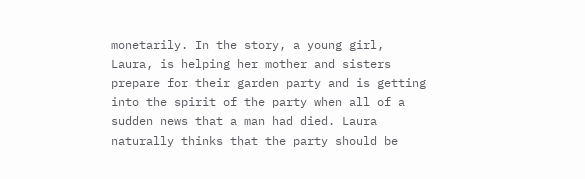monetarily. In the story, a young girl, Laura, is helping her mother and sisters prepare for their garden party and is getting into the spirit of the party when all of a sudden news that a man had died. Laura naturally thinks that the party should be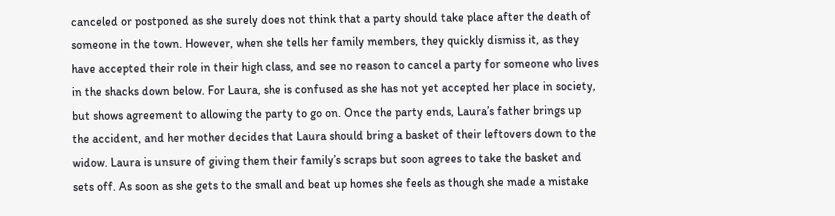canceled or postponed as she surely does not think that a party should take place after the death of someone in the town. However, when she tells her family members, they quickly dismiss it, as they have accepted their role in their high class, and see no reason to cancel a party for someone who lives in the shacks down below. For Laura, she is confused as she has not yet accepted her place in society, but shows agreement to allowing the party to go on. Once the party ends, Laura’s father brings up the accident, and her mother decides that Laura should bring a basket of their leftovers down to the widow. Laura is unsure of giving them their family’s scraps but soon agrees to take the basket and sets off. As soon as she gets to the small and beat up homes she feels as though she made a mistake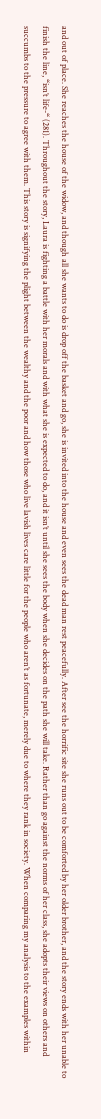and out of place. She reaches the house of the widow, and though all she wants to do is drop off the basket and go, she is invited into the house and even sees the dead man rest peacefully. After see the horrific site she runs out to be comforted by her older brother, and the story ends with her unable to finish the line, “isn’t life-“ (281). Throughout the story, Laura is fighting a battle with her morals and with what she is expected to do, and it isn’t until she sees the body when she decides on the path she will take. Rather than go against the norms of her class, she adopts their views on others and succumbs to the pressure to agree with them. This story is signifying the plight between the wealthy and the poor and how those who live lavish lives care little for the people who aren’t as fortunate, merely due to where they rank in society. When comparing my analysis to the examples within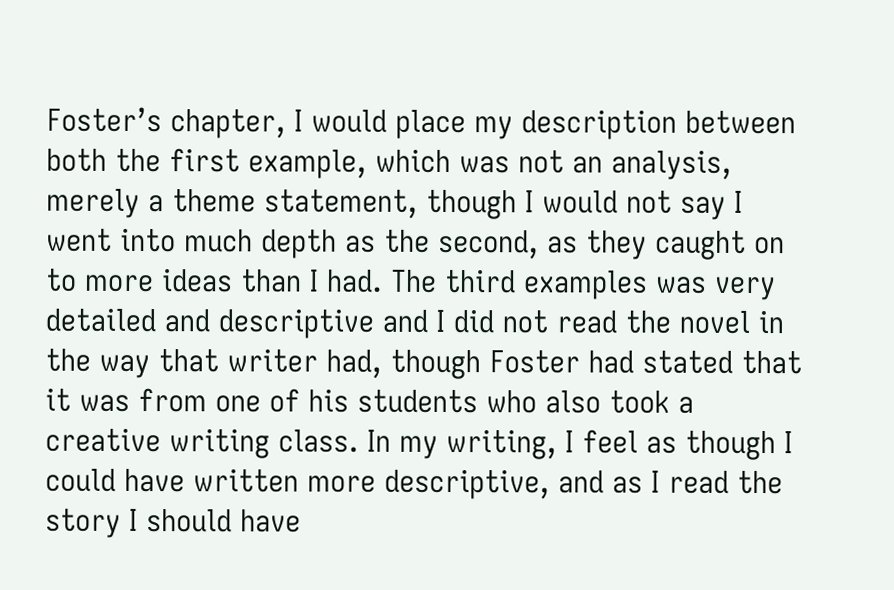Foster’s chapter, I would place my description between both the first example, which was not an analysis, merely a theme statement, though I would not say I went into much depth as the second, as they caught on to more ideas than I had. The third examples was very detailed and descriptive and I did not read the novel in the way that writer had, though Foster had stated that it was from one of his students who also took a creative writing class. In my writing, I feel as though I could have written more descriptive, and as I read the story I should have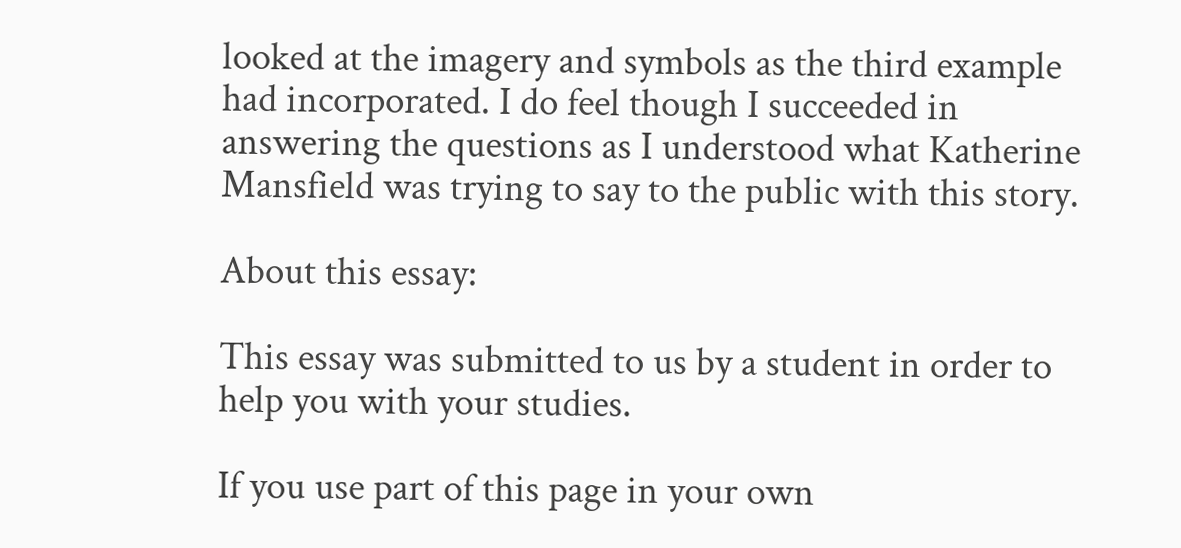looked at the imagery and symbols as the third example had incorporated. I do feel though I succeeded in answering the questions as I understood what Katherine Mansfield was trying to say to the public with this story.

About this essay:

This essay was submitted to us by a student in order to help you with your studies.

If you use part of this page in your own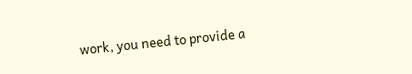work, you need to provide a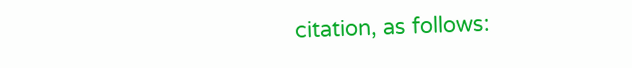citation, as follows: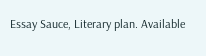Essay Sauce, Literary plan. Available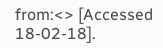from:<> [Accessed 18-02-18].